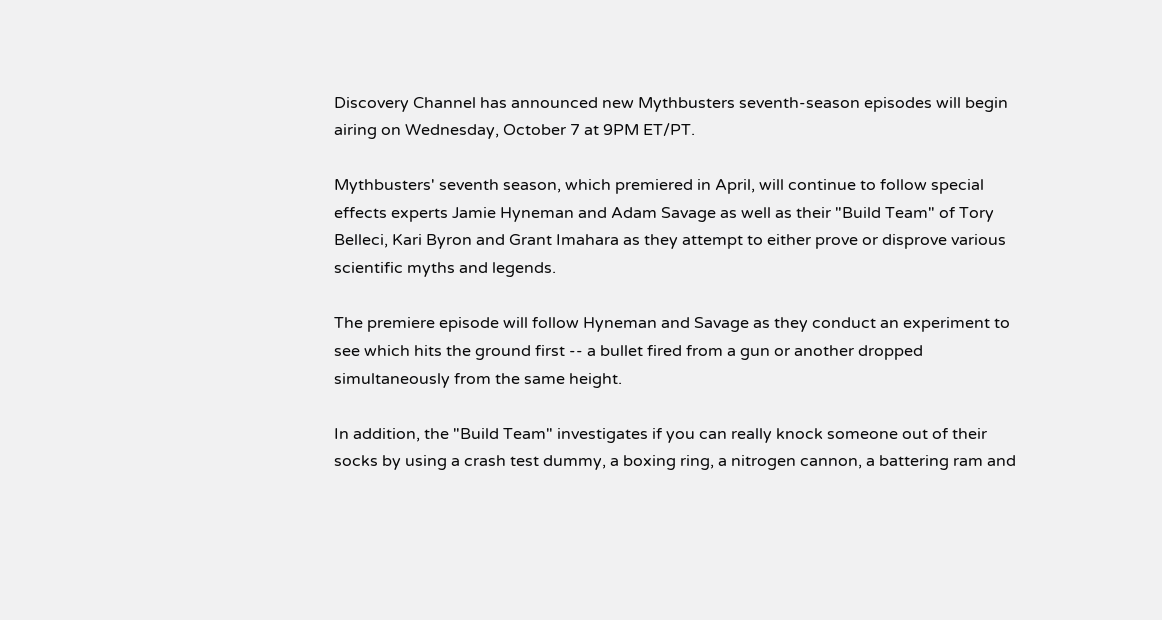Discovery Channel has announced new Mythbusters seventh-season episodes will begin airing on Wednesday, October 7 at 9PM ET/PT.

Mythbusters' seventh season, which premiered in April, will continue to follow special effects experts Jamie Hyneman and Adam Savage as well as their "Build Team" of Tory Belleci, Kari Byron and Grant Imahara as they attempt to either prove or disprove various scientific myths and legends.

The premiere episode will follow Hyneman and Savage as they conduct an experiment to see which hits the ground first -- a bullet fired from a gun or another dropped simultaneously from the same height.

In addition, the "Build Team" investigates if you can really knock someone out of their socks by using a crash test dummy, a boxing ring, a nitrogen cannon, a battering ram and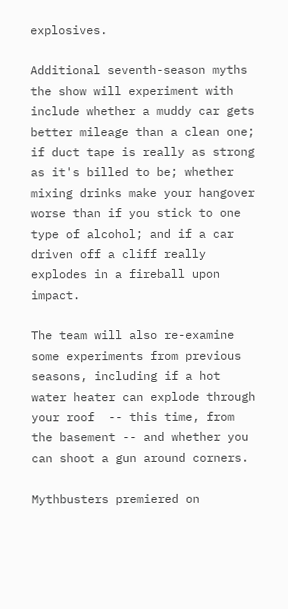explosives.

Additional seventh-season myths the show will experiment with include whether a muddy car gets better mileage than a clean one; if duct tape is really as strong as it's billed to be; whether mixing drinks make your hangover worse than if you stick to one type of alcohol; and if a car driven off a cliff really explodes in a fireball upon impact.

The team will also re-examine some experiments from previous seasons, including if a hot water heater can explode through your roof  -- this time, from the basement -- and whether you can shoot a gun around corners.

Mythbusters premiered on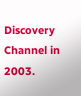Discovery Channel in 2003.